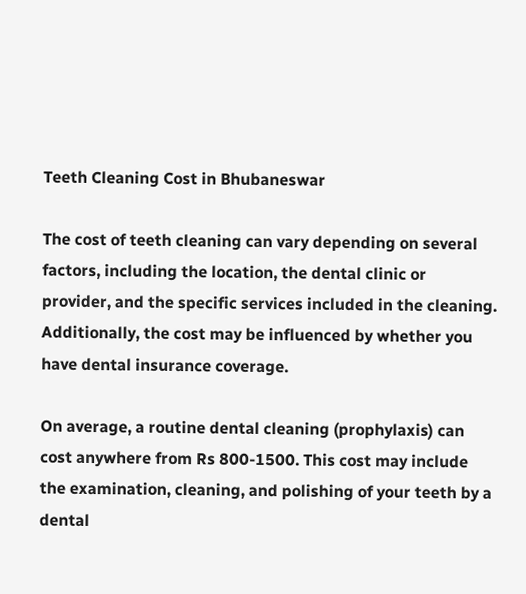Teeth Cleaning Cost in Bhubaneswar

The cost of teeth cleaning can vary depending on several factors, including the location, the dental clinic or provider, and the specific services included in the cleaning. Additionally, the cost may be influenced by whether you have dental insurance coverage.

On average, a routine dental cleaning (prophylaxis) can cost anywhere from Rs 800-1500. This cost may include the examination, cleaning, and polishing of your teeth by a dental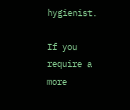hygienist.

If you require a more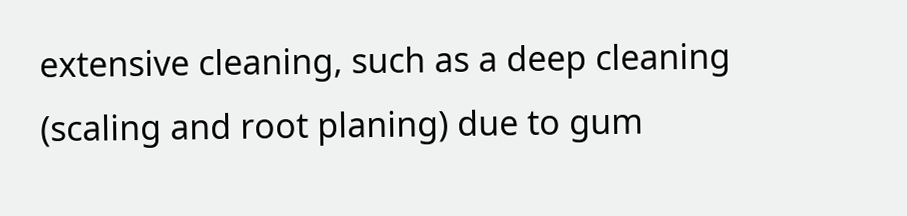extensive cleaning, such as a deep cleaning (scaling and root planing) due to gum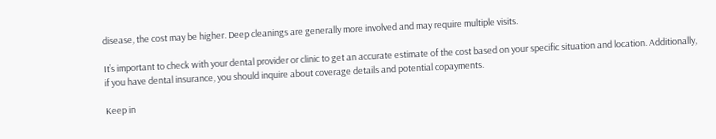disease, the cost may be higher. Deep cleanings are generally more involved and may require multiple visits.

It’s important to check with your dental provider or clinic to get an accurate estimate of the cost based on your specific situation and location. Additionally, if you have dental insurance, you should inquire about coverage details and potential copayments.

Keep in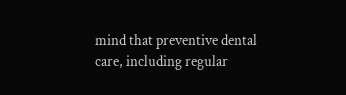mind that preventive dental care, including regular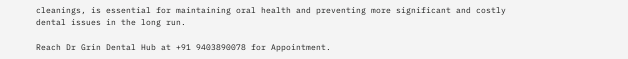cleanings, is essential for maintaining oral health and preventing more significant and costly dental issues in the long run.

Reach Dr Grin Dental Hub at +91 9403890078 for Appointment.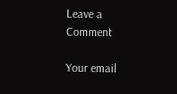Leave a Comment

Your email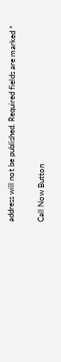address will not be published. Required fields are marked *

Call Now Button